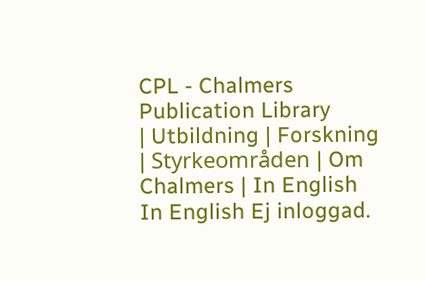CPL - Chalmers Publication Library
| Utbildning | Forskning | Styrkeområden | Om Chalmers | In English In English Ej inloggad.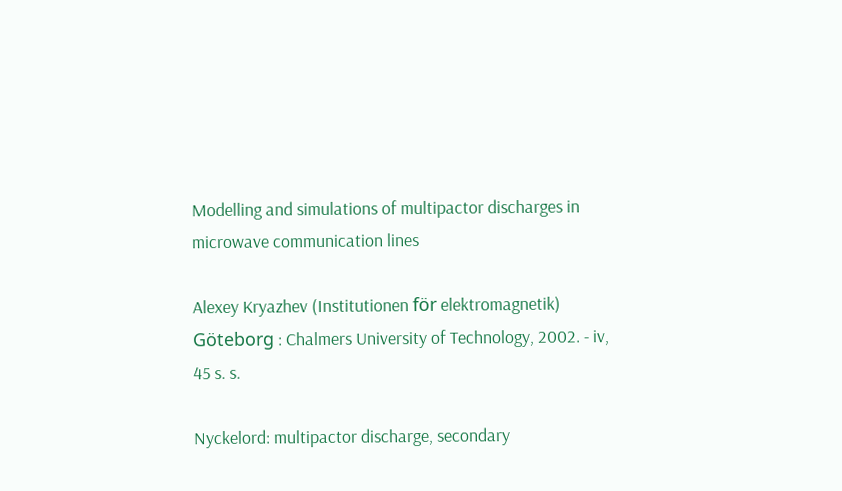Modelling and simulations of multipactor discharges in microwave communication lines

Alexey Kryazhev (Institutionen för elektromagnetik)
Göteborg : Chalmers University of Technology, 2002. - iv, 45 s. s.

Nyckelord: multipactor discharge, secondary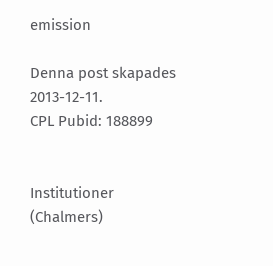emission

Denna post skapades 2013-12-11.
CPL Pubid: 188899


Institutioner (Chalmers)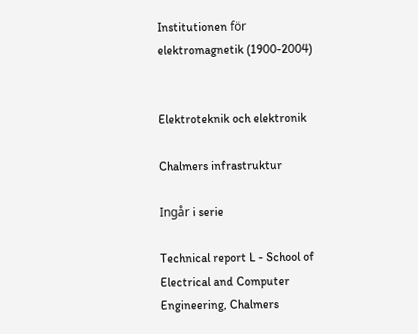Institutionen för elektromagnetik (1900-2004)


Elektroteknik och elektronik

Chalmers infrastruktur

Ingår i serie

Technical report L - School of Electrical and Computer Engineering, Chalmers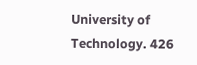University of Technology. 426